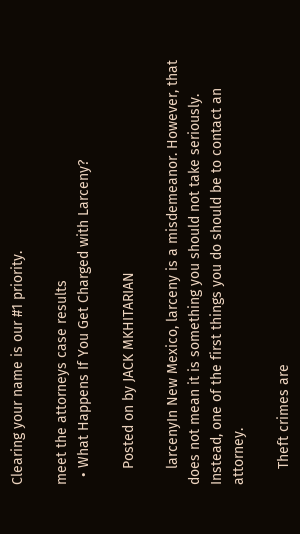Clearing your name is our #1 priority.

meet the attorneys case results
  • What Happens If You Get Charged with Larceny?

    Posted on by JACK MKHITARIAN

    larcenyIn New Mexico, larceny is a misdemeanor. However, that does not mean it is something you should not take seriously. Instead, one of the first things you do should be to contact an attorney.

    Theft crimes are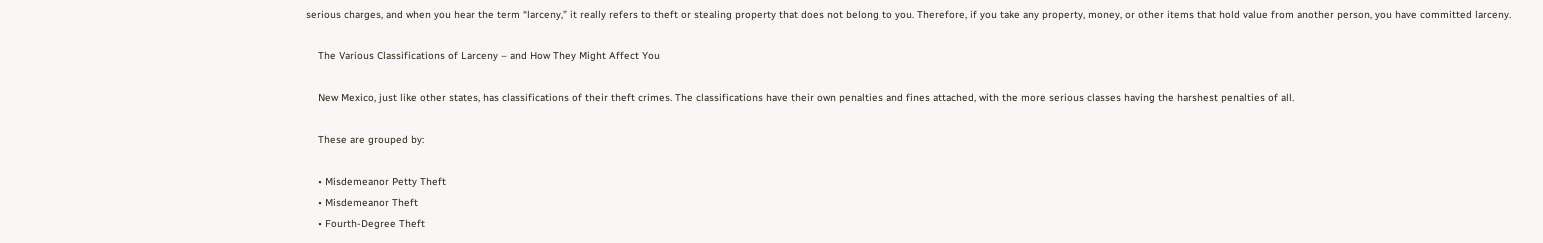serious charges, and when you hear the term “larceny,” it really refers to theft or stealing property that does not belong to you. Therefore, if you take any property, money, or other items that hold value from another person, you have committed larceny.

    The Various Classifications of Larceny – and How They Might Affect You

    New Mexico, just like other states, has classifications of their theft crimes. The classifications have their own penalties and fines attached, with the more serious classes having the harshest penalties of all.

    These are grouped by:

    • Misdemeanor Petty Theft
    • Misdemeanor Theft
    • Fourth-Degree Theft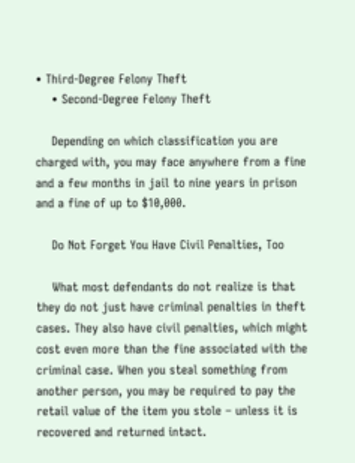• Third-Degree Felony Theft
    • Second-Degree Felony Theft

    Depending on which classification you are charged with, you may face anywhere from a fine and a few months in jail to nine years in prison and a fine of up to $10,000.

    Do Not Forget You Have Civil Penalties, Too

    What most defendants do not realize is that they do not just have criminal penalties in theft cases. They also have civil penalties, which might cost even more than the fine associated with the criminal case. When you steal something from another person, you may be required to pay the retail value of the item you stole – unless it is recovered and returned intact.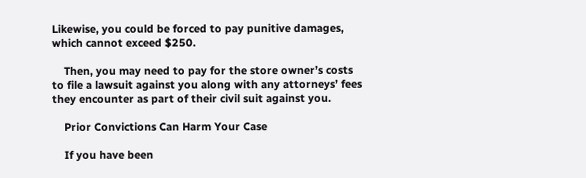Likewise, you could be forced to pay punitive damages, which cannot exceed $250.

    Then, you may need to pay for the store owner’s costs to file a lawsuit against you along with any attorneys’ fees they encounter as part of their civil suit against you.

    Prior Convictions Can Harm Your Case

    If you have been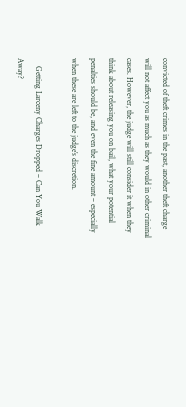convicted of theft crimes in the past, another theft charge will not affect you as much as they would in other criminal cases. However, the judge will still consider it when they think about releasing you on bail, what your potential penalties should be, and even the fine amount – especially when these are left to the judge’s discretion.

    Getting Larceny Charges Dropped – Can You Walk Away?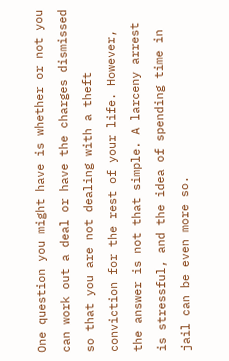One question you might have is whether or not you can work out a deal or have the charges dismissed so that you are not dealing with a theft conviction for the rest of your life. However, the answer is not that simple. A larceny arrest is stressful, and the idea of spending time in jail can be even more so.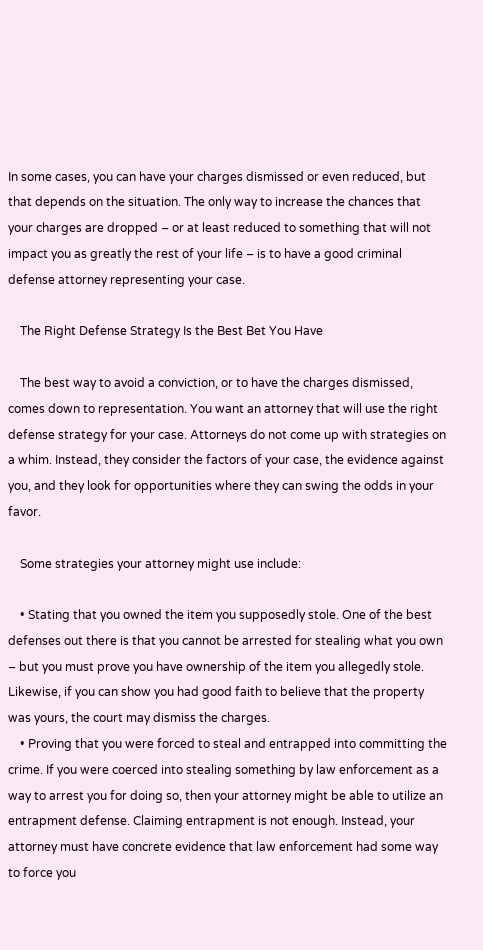In some cases, you can have your charges dismissed or even reduced, but that depends on the situation. The only way to increase the chances that your charges are dropped – or at least reduced to something that will not impact you as greatly the rest of your life – is to have a good criminal defense attorney representing your case.

    The Right Defense Strategy Is the Best Bet You Have

    The best way to avoid a conviction, or to have the charges dismissed, comes down to representation. You want an attorney that will use the right defense strategy for your case. Attorneys do not come up with strategies on a whim. Instead, they consider the factors of your case, the evidence against you, and they look for opportunities where they can swing the odds in your favor.

    Some strategies your attorney might use include:

    • Stating that you owned the item you supposedly stole. One of the best defenses out there is that you cannot be arrested for stealing what you own – but you must prove you have ownership of the item you allegedly stole. Likewise, if you can show you had good faith to believe that the property was yours, the court may dismiss the charges.
    • Proving that you were forced to steal and entrapped into committing the crime. If you were coerced into stealing something by law enforcement as a way to arrest you for doing so, then your attorney might be able to utilize an entrapment defense. Claiming entrapment is not enough. Instead, your attorney must have concrete evidence that law enforcement had some way to force you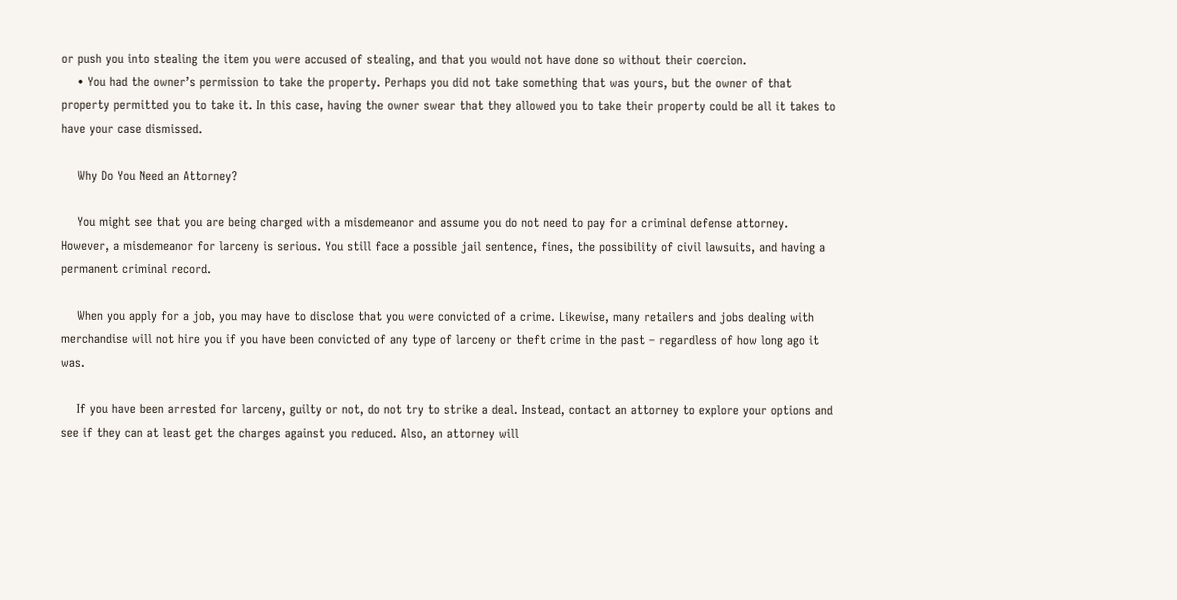or push you into stealing the item you were accused of stealing, and that you would not have done so without their coercion.
    • You had the owner’s permission to take the property. Perhaps you did not take something that was yours, but the owner of that property permitted you to take it. In this case, having the owner swear that they allowed you to take their property could be all it takes to have your case dismissed.

    Why Do You Need an Attorney?

    You might see that you are being charged with a misdemeanor and assume you do not need to pay for a criminal defense attorney. However, a misdemeanor for larceny is serious. You still face a possible jail sentence, fines, the possibility of civil lawsuits, and having a permanent criminal record.

    When you apply for a job, you may have to disclose that you were convicted of a crime. Likewise, many retailers and jobs dealing with merchandise will not hire you if you have been convicted of any type of larceny or theft crime in the past – regardless of how long ago it was.

    If you have been arrested for larceny, guilty or not, do not try to strike a deal. Instead, contact an attorney to explore your options and see if they can at least get the charges against you reduced. Also, an attorney will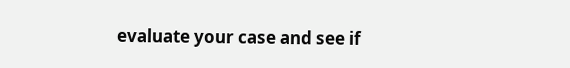evaluate your case and see if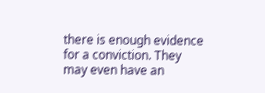there is enough evidence for a conviction. They may even have an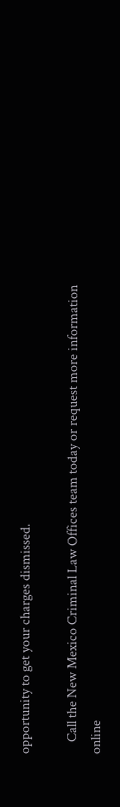opportunity to get your charges dismissed.

    Call the New Mexico Criminal Law Offices team today or request more information online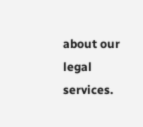about our legal services.